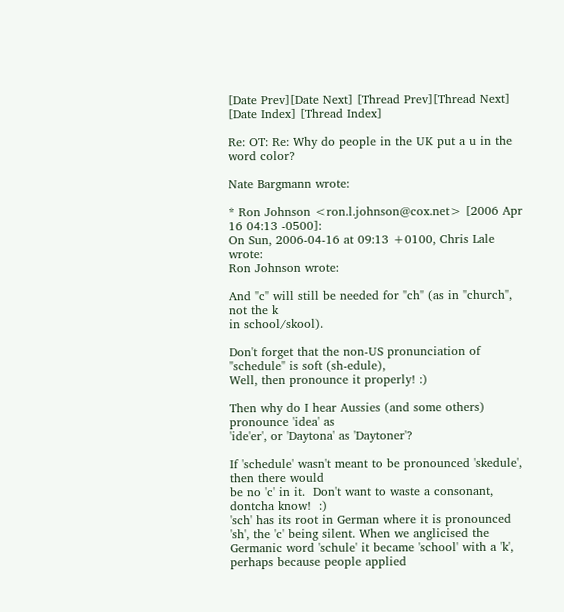[Date Prev][Date Next] [Thread Prev][Thread Next] [Date Index] [Thread Index]

Re: OT: Re: Why do people in the UK put a u in the word color?

Nate Bargmann wrote:

* Ron Johnson <ron.l.johnson@cox.net> [2006 Apr 16 04:13 -0500]:
On Sun, 2006-04-16 at 09:13 +0100, Chris Lale wrote:
Ron Johnson wrote:

And "c" will still be needed for "ch" (as in "church", not the k
in school/skool).

Don't forget that the non-US pronunciation of "schedule" is soft (sh-edule),
Well, then pronounce it properly! :)

Then why do I hear Aussies (and some others) pronounce 'idea' as
'ide'er', or 'Daytona' as 'Daytoner'?

If 'schedule' wasn't meant to be pronounced 'skedule', then there would
be no 'c' in it.  Don't want to waste a consonant, dontcha know!  :)
'sch' has its root in German where it is pronounced 'sh', the 'c' being silent. When we anglicised the Germanic word 'schule' it became 'school' with a 'k', perhaps because people applied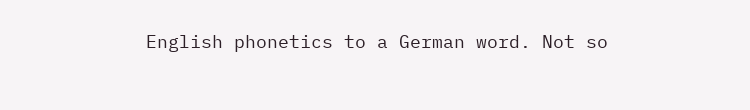English phonetics to a German word. Not so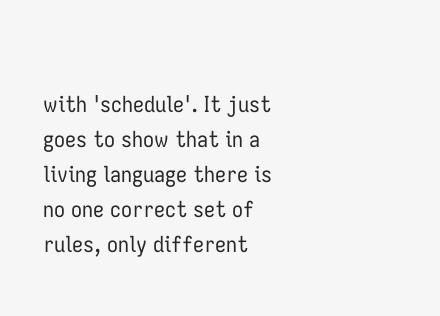with 'schedule'. It just goes to show that in a living language there is no one correct set of rules, only different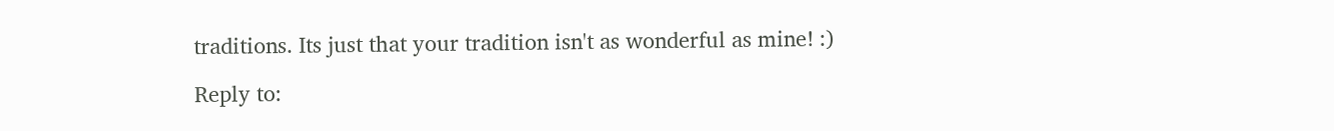traditions. Its just that your tradition isn't as wonderful as mine! :)

Reply to: